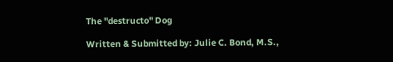The "destructo" Dog

Written & Submitted by: Julie C. Bond, M.S.,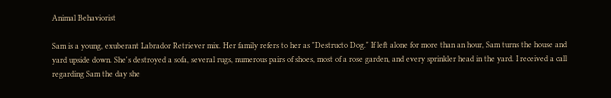Animal Behaviorist

Sam is a young, exuberant Labrador Retriever mix. Her family refers to her as "Destructo Dog." If left alone for more than an hour, Sam turns the house and yard upside down. She's destroyed a sofa, several rugs, numerous pairs of shoes, most of a rose garden, and every sprinkler head in the yard. I received a call regarding Sam the day she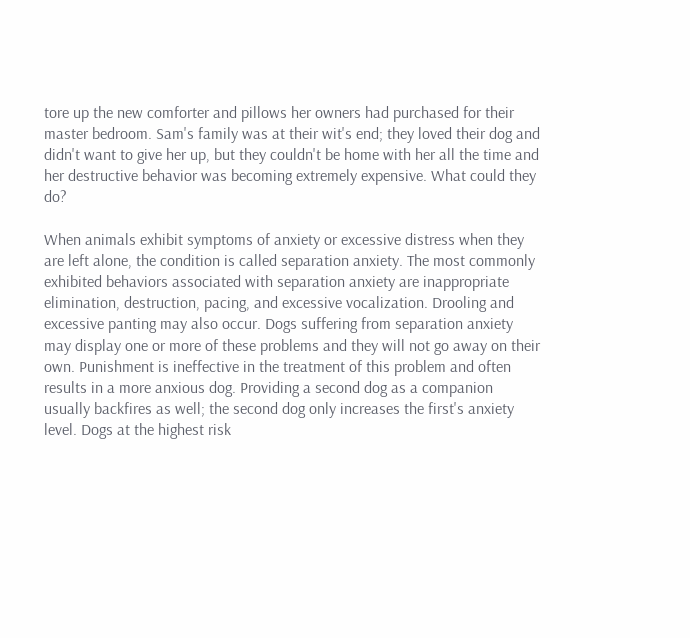tore up the new comforter and pillows her owners had purchased for their master bedroom. Sam's family was at their wit's end; they loved their dog and didn't want to give her up, but they couldn't be home with her all the time and her destructive behavior was becoming extremely expensive. What could they do?

When animals exhibit symptoms of anxiety or excessive distress when they are left alone, the condition is called separation anxiety. The most commonly exhibited behaviors associated with separation anxiety are inappropriate elimination, destruction, pacing, and excessive vocalization. Drooling and excessive panting may also occur. Dogs suffering from separation anxiety may display one or more of these problems and they will not go away on their own. Punishment is ineffective in the treatment of this problem and often results in a more anxious dog. Providing a second dog as a companion usually backfires as well; the second dog only increases the first's anxiety level. Dogs at the highest risk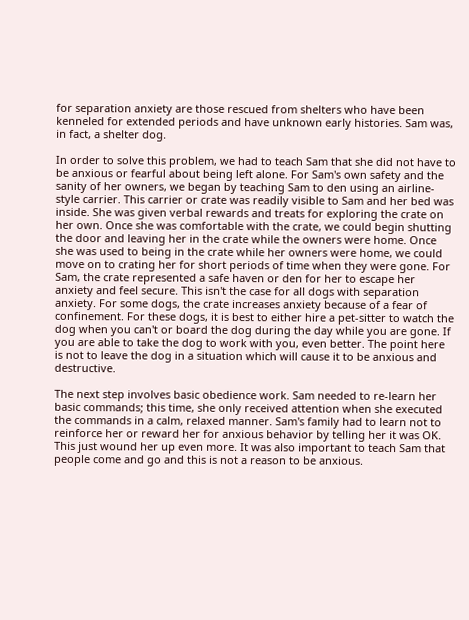for separation anxiety are those rescued from shelters who have been kenneled for extended periods and have unknown early histories. Sam was, in fact, a shelter dog.

In order to solve this problem, we had to teach Sam that she did not have to be anxious or fearful about being left alone. For Sam's own safety and the sanity of her owners, we began by teaching Sam to den using an airline-style carrier. This carrier or crate was readily visible to Sam and her bed was inside. She was given verbal rewards and treats for exploring the crate on her own. Once she was comfortable with the crate, we could begin shutting the door and leaving her in the crate while the owners were home. Once she was used to being in the crate while her owners were home, we could move on to crating her for short periods of time when they were gone. For Sam, the crate represented a safe haven or den for her to escape her anxiety and feel secure. This isn't the case for all dogs with separation anxiety. For some dogs, the crate increases anxiety because of a fear of confinement. For these dogs, it is best to either hire a pet-sitter to watch the dog when you can't or board the dog during the day while you are gone. If you are able to take the dog to work with you, even better. The point here is not to leave the dog in a situation which will cause it to be anxious and destructive.

The next step involves basic obedience work. Sam needed to re-learn her basic commands; this time, she only received attention when she executed the commands in a calm, relaxed manner. Sam's family had to learn not to reinforce her or reward her for anxious behavior by telling her it was OK. This just wound her up even more. It was also important to teach Sam that people come and go and this is not a reason to be anxious.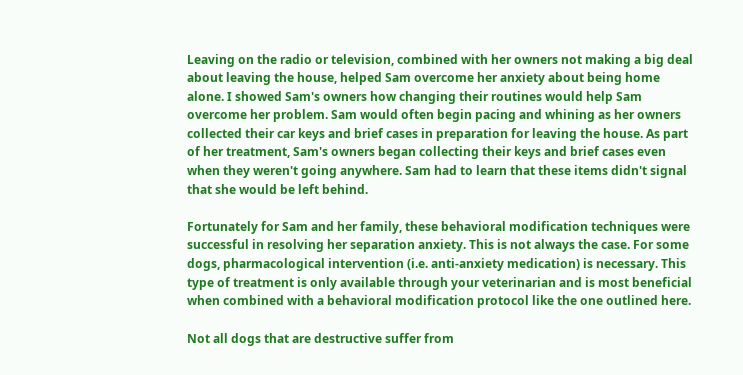Leaving on the radio or television, combined with her owners not making a big deal about leaving the house, helped Sam overcome her anxiety about being home alone. I showed Sam's owners how changing their routines would help Sam overcome her problem. Sam would often begin pacing and whining as her owners collected their car keys and brief cases in preparation for leaving the house. As part of her treatment, Sam's owners began collecting their keys and brief cases even when they weren't going anywhere. Sam had to learn that these items didn't signal that she would be left behind.

Fortunately for Sam and her family, these behavioral modification techniques were successful in resolving her separation anxiety. This is not always the case. For some dogs, pharmacological intervention (i.e. anti-anxiety medication) is necessary. This type of treatment is only available through your veterinarian and is most beneficial when combined with a behavioral modification protocol like the one outlined here.

Not all dogs that are destructive suffer from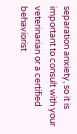separation anxiety, so it is important to consult with your veterinarian or a certified behaviorist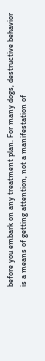before you embark on any treatment plan. For many dogs, destructive behavior is a means of getting attention, not a manifestation of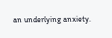an underlying anxiety.